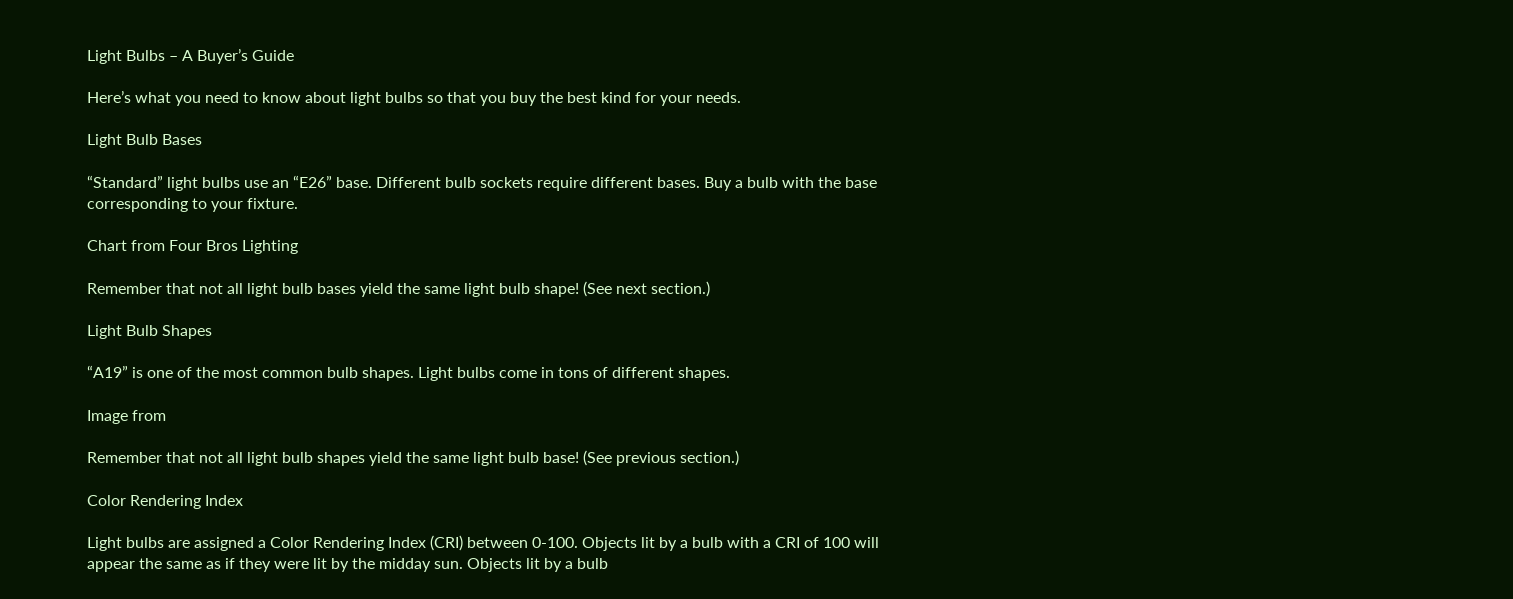Light Bulbs – A Buyer’s Guide

Here’s what you need to know about light bulbs so that you buy the best kind for your needs.

Light Bulb Bases

“Standard” light bulbs use an “E26” base. Different bulb sockets require different bases. Buy a bulb with the base corresponding to your fixture.

Chart from Four Bros Lighting

Remember that not all light bulb bases yield the same light bulb shape! (See next section.)

Light Bulb Shapes

“A19” is one of the most common bulb shapes. Light bulbs come in tons of different shapes.

Image from

Remember that not all light bulb shapes yield the same light bulb base! (See previous section.)

Color Rendering Index

Light bulbs are assigned a Color Rendering Index (CRI) between 0-100. Objects lit by a bulb with a CRI of 100 will appear the same as if they were lit by the midday sun. Objects lit by a bulb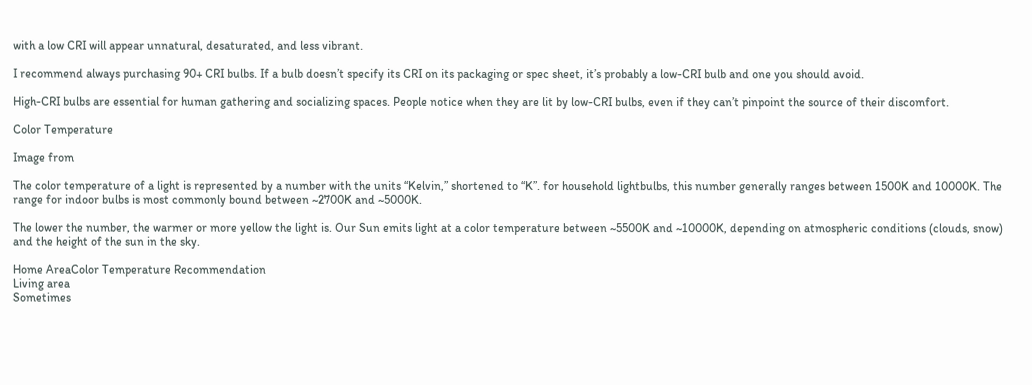with a low CRI will appear unnatural, desaturated, and less vibrant.

I recommend always purchasing 90+ CRI bulbs. If a bulb doesn’t specify its CRI on its packaging or spec sheet, it’s probably a low-CRI bulb and one you should avoid.

High-CRI bulbs are essential for human gathering and socializing spaces. People notice when they are lit by low-CRI bulbs, even if they can’t pinpoint the source of their discomfort.

Color Temperature

Image from

The color temperature of a light is represented by a number with the units “Kelvin,” shortened to “K”. for household lightbulbs, this number generally ranges between 1500K and 10000K. The range for indoor bulbs is most commonly bound between ~2700K and ~5000K.

The lower the number, the warmer or more yellow the light is. Our Sun emits light at a color temperature between ~5500K and ~10000K, depending on atmospheric conditions (clouds, snow) and the height of the sun in the sky.

Home AreaColor Temperature Recommendation
Living area
Sometimes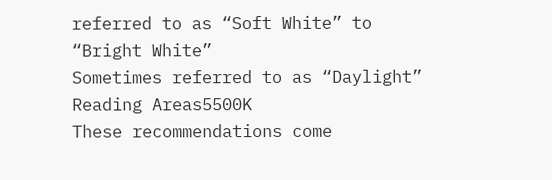referred to as “Soft White” to “Bright White”
Sometimes referred to as “Daylight”
Reading Areas5500K
These recommendations come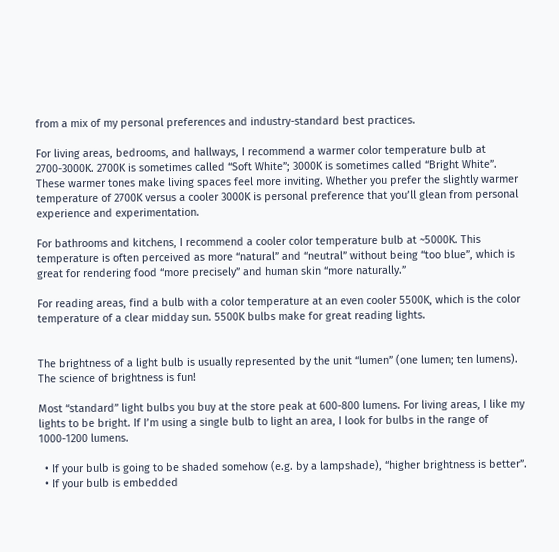from a mix of my personal preferences and industry-standard best practices.

For living areas, bedrooms, and hallways, I recommend a warmer color temperature bulb at 2700-3000K. 2700K is sometimes called “Soft White”; 3000K is sometimes called “Bright White”. These warmer tones make living spaces feel more inviting. Whether you prefer the slightly warmer temperature of 2700K versus a cooler 3000K is personal preference that you’ll glean from personal experience and experimentation.

For bathrooms and kitchens, I recommend a cooler color temperature bulb at ~5000K. This temperature is often perceived as more “natural” and “neutral” without being “too blue”, which is great for rendering food “more precisely” and human skin “more naturally.”

For reading areas, find a bulb with a color temperature at an even cooler 5500K, which is the color temperature of a clear midday sun. 5500K bulbs make for great reading lights.


The brightness of a light bulb is usually represented by the unit “lumen” (one lumen; ten lumens). The science of brightness is fun!

Most “standard” light bulbs you buy at the store peak at 600-800 lumens. For living areas, I like my lights to be bright. If I’m using a single bulb to light an area, I look for bulbs in the range of 1000-1200 lumens.

  • If your bulb is going to be shaded somehow (e.g. by a lampshade), “higher brightness is better”.
  • If your bulb is embedded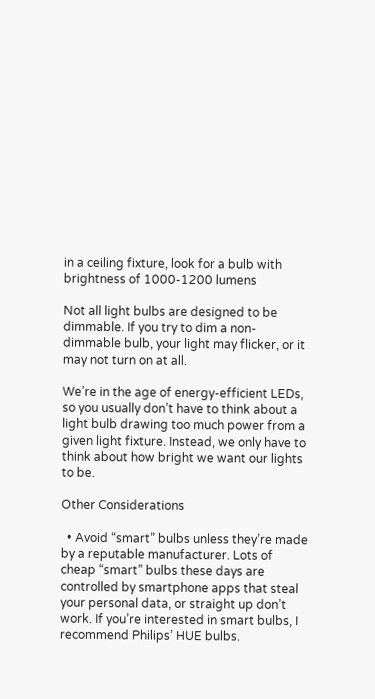in a ceiling fixture, look for a bulb with brightness of 1000-1200 lumens

Not all light bulbs are designed to be dimmable. If you try to dim a non-dimmable bulb, your light may flicker, or it may not turn on at all.

We’re in the age of energy-efficient LEDs, so you usually don’t have to think about a light bulb drawing too much power from a given light fixture. Instead, we only have to think about how bright we want our lights to be.

Other Considerations

  • Avoid “smart” bulbs unless they’re made by a reputable manufacturer. Lots of cheap “smart” bulbs these days are controlled by smartphone apps that steal your personal data, or straight up don’t work. If you’re interested in smart bulbs, I recommend Philips’ HUE bulbs.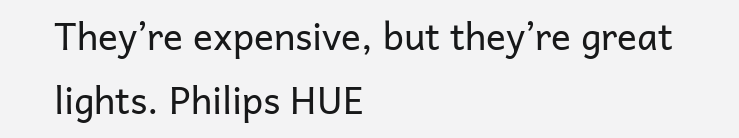They’re expensive, but they’re great lights. Philips HUE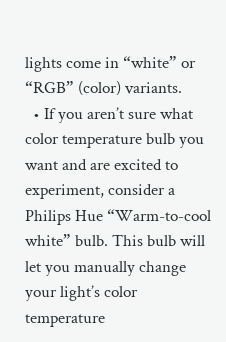lights come in “white” or “RGB” (color) variants.
  • If you aren’t sure what color temperature bulb you want and are excited to experiment, consider a Philips Hue “Warm-to-cool white” bulb. This bulb will let you manually change your light’s color temperature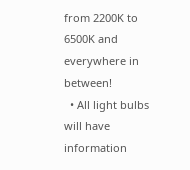from 2200K to 6500K and everywhere in between!
  • All light bulbs will have information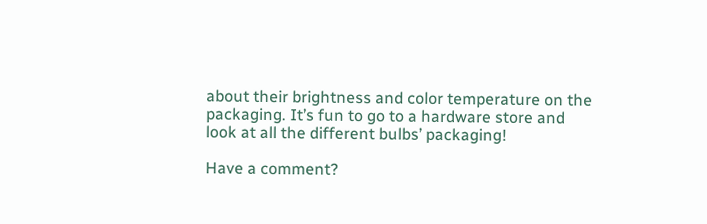about their brightness and color temperature on the packaging. It’s fun to go to a hardware store and look at all the different bulbs’ packaging!

Have a comment?